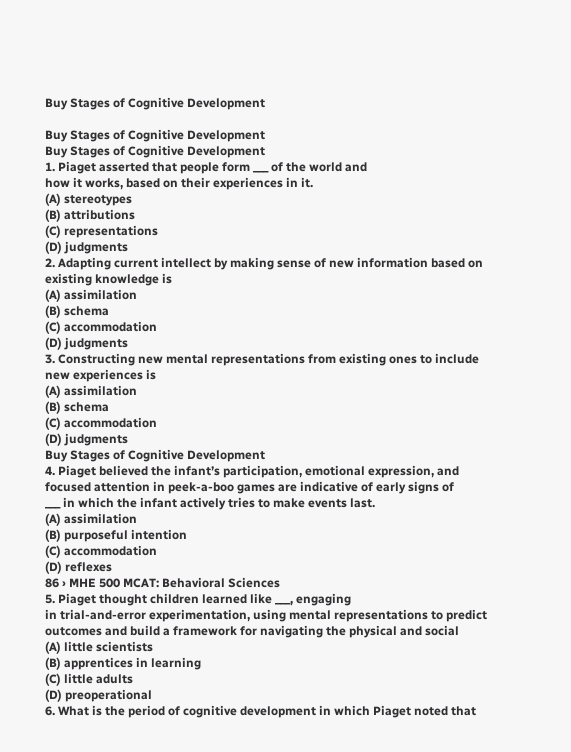Buy Stages of Cognitive Development

Buy Stages of Cognitive Development
Buy Stages of Cognitive Development
1. Piaget asserted that people form ___ of the world and
how it works, based on their experiences in it.
(A) stereotypes
(B) attributions
(C) representations
(D) judgments
2. Adapting current intellect by making sense of new information based on
existing knowledge is
(A) assimilation
(B) schema
(C) accommodation
(D) judgments
3. Constructing new mental representations from existing ones to include
new experiences is
(A) assimilation
(B) schema
(C) accommodation
(D) judgments
Buy Stages of Cognitive Development
4. Piaget believed the infant’s participation, emotional expression, and
focused attention in peek-a-boo games are indicative of early signs of
___ in which the infant actively tries to make events last.
(A) assimilation
(B) purposeful intention
(C) accommodation
(D) reflexes
86 › MHE 500 MCAT: Behavioral Sciences
5. Piaget thought children learned like ___, engaging
in trial-and-error experimentation, using mental representations to predict
outcomes and build a framework for navigating the physical and social
(A) little scientists
(B) apprentices in learning
(C) little adults
(D) preoperational
6. What is the period of cognitive development in which Piaget noted that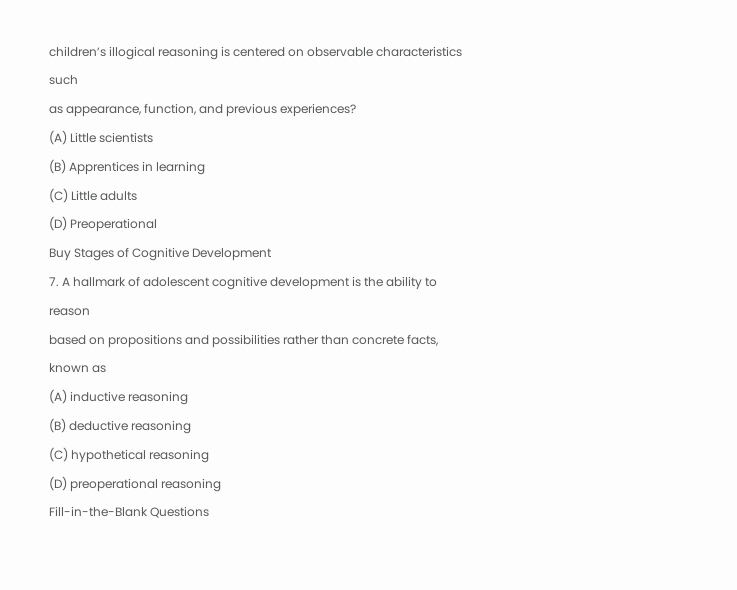children’s illogical reasoning is centered on observable characteristics such
as appearance, function, and previous experiences?
(A) Little scientists
(B) Apprentices in learning
(C) Little adults
(D) Preoperational
Buy Stages of Cognitive Development
7. A hallmark of adolescent cognitive development is the ability to reason
based on propositions and possibilities rather than concrete facts, known as
(A) inductive reasoning
(B) deductive reasoning
(C) hypothetical reasoning
(D) preoperational reasoning
Fill-in-the-Blank Questions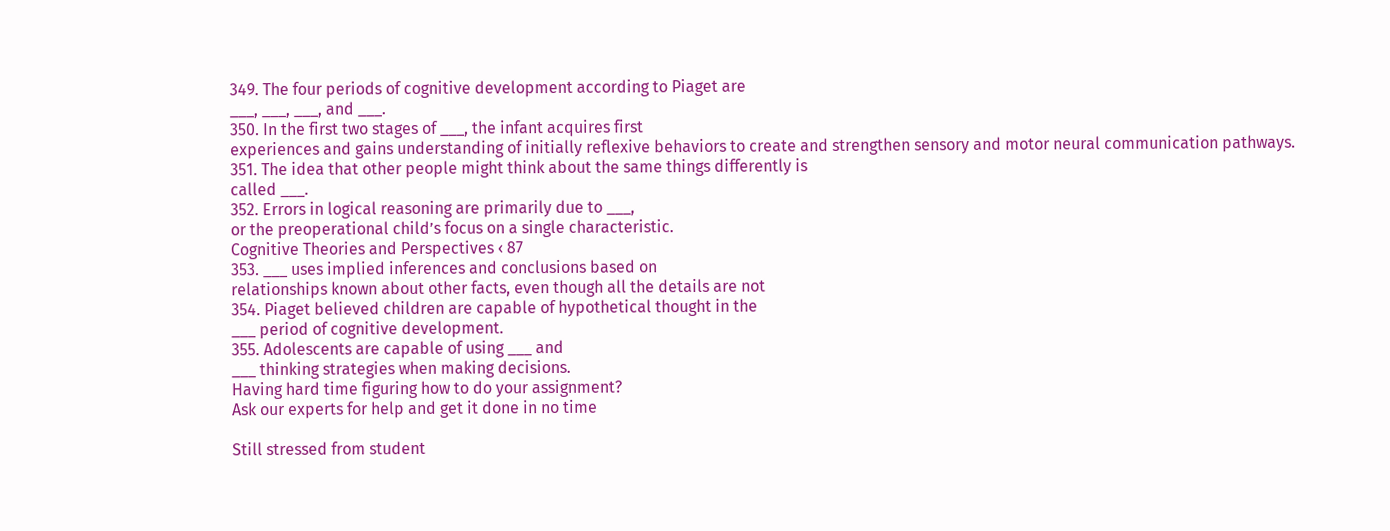349. The four periods of cognitive development according to Piaget are
___, ___, ___, and ___.
350. In the first two stages of ___, the infant acquires first
experiences and gains understanding of initially reflexive behaviors to create and strengthen sensory and motor neural communication pathways.
351. The idea that other people might think about the same things differently is
called ___.
352. Errors in logical reasoning are primarily due to ___,
or the preoperational child’s focus on a single characteristic.
Cognitive Theories and Perspectives ‹ 87
353. ___ uses implied inferences and conclusions based on
relationships known about other facts, even though all the details are not
354. Piaget believed children are capable of hypothetical thought in the
___ period of cognitive development.
355. Adolescents are capable of using ___ and
___ thinking strategies when making decisions.
Having hard time figuring how to do your assignment?
Ask our experts for help and get it done in no time

Still stressed from student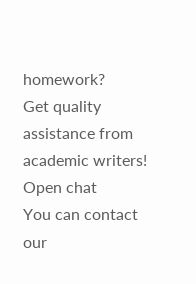homework?
Get quality assistance from academic writers!
Open chat
You can contact our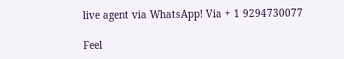live agent via WhatsApp! Via + 1 9294730077

Feel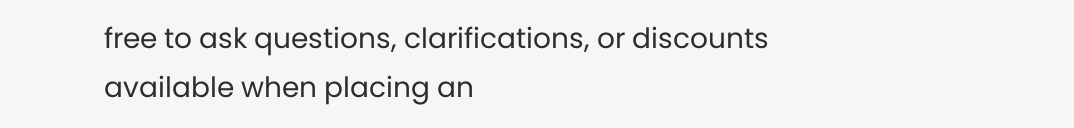free to ask questions, clarifications, or discounts available when placing an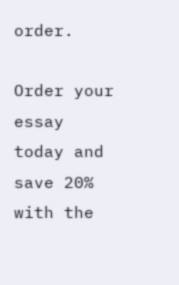order.

Order your essay today and save 20% with the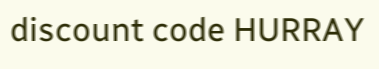discount code HURRAY